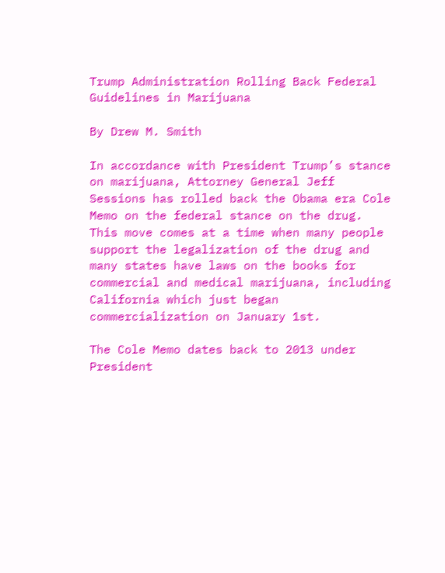Trump Administration Rolling Back Federal Guidelines in Marijuana

By Drew M. Smith

In accordance with President Trump’s stance on marijuana, Attorney General Jeff Sessions has rolled back the Obama era Cole Memo on the federal stance on the drug. This move comes at a time when many people support the legalization of the drug and many states have laws on the books for commercial and medical marijuana, including California which just began commercialization on January 1st.

The Cole Memo dates back to 2013 under President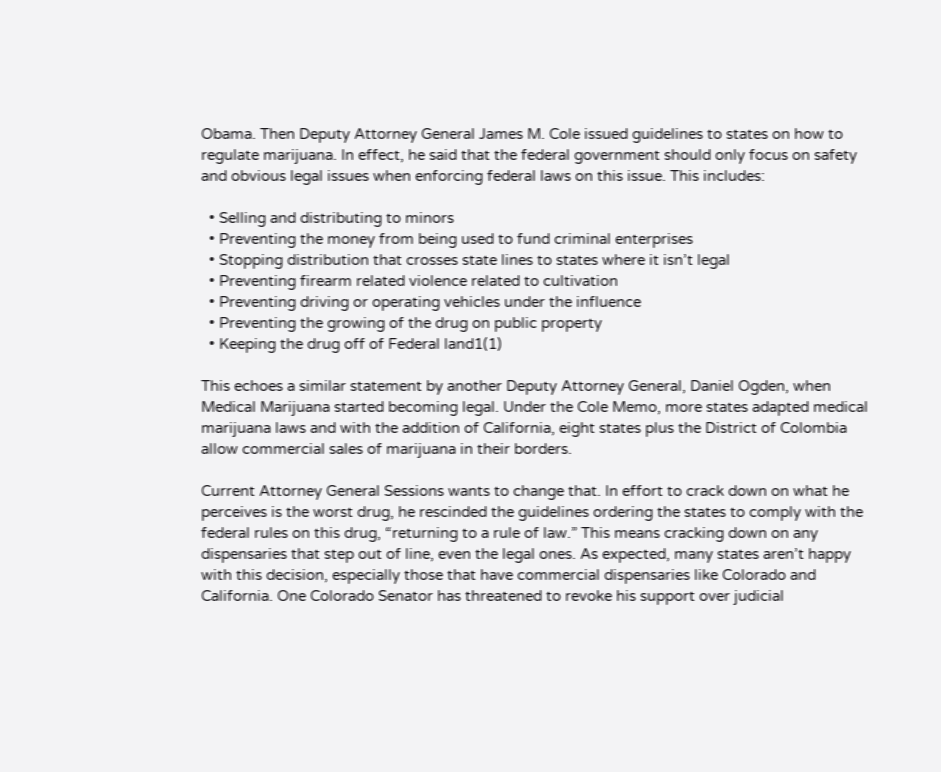Obama. Then Deputy Attorney General James M. Cole issued guidelines to states on how to regulate marijuana. In effect, he said that the federal government should only focus on safety and obvious legal issues when enforcing federal laws on this issue. This includes:

  • Selling and distributing to minors
  • Preventing the money from being used to fund criminal enterprises
  • Stopping distribution that crosses state lines to states where it isn’t legal
  • Preventing firearm related violence related to cultivation
  • Preventing driving or operating vehicles under the influence
  • Preventing the growing of the drug on public property
  • Keeping the drug off of Federal land1(1)

This echoes a similar statement by another Deputy Attorney General, Daniel Ogden, when Medical Marijuana started becoming legal. Under the Cole Memo, more states adapted medical marijuana laws and with the addition of California, eight states plus the District of Colombia allow commercial sales of marijuana in their borders.

Current Attorney General Sessions wants to change that. In effort to crack down on what he perceives is the worst drug, he rescinded the guidelines ordering the states to comply with the federal rules on this drug, “returning to a rule of law.” This means cracking down on any dispensaries that step out of line, even the legal ones. As expected, many states aren’t happy with this decision, especially those that have commercial dispensaries like Colorado and California. One Colorado Senator has threatened to revoke his support over judicial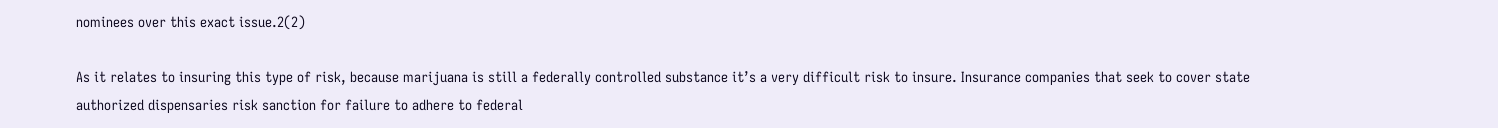nominees over this exact issue.2(2)

As it relates to insuring this type of risk, because marijuana is still a federally controlled substance it’s a very difficult risk to insure. Insurance companies that seek to cover state authorized dispensaries risk sanction for failure to adhere to federal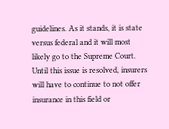guidelines. As it stands, it is state versus federal and it will most likely go to the Supreme Court. Until this issue is resolved, insurers will have to continue to not offer insurance in this field or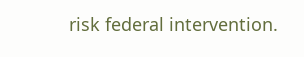risk federal intervention.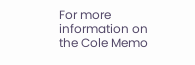For more information on the Cole Memo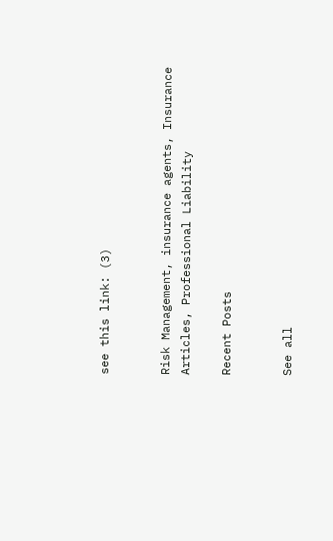see this link: (3)


Risk Management, insurance agents, Insurance Articles, Professional Liability

Recent Posts


See all